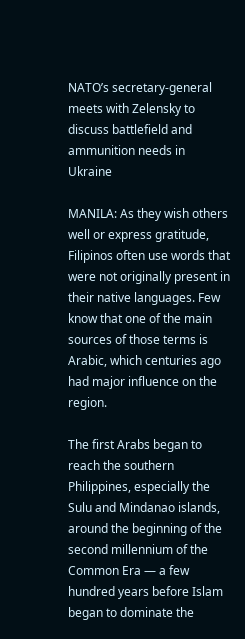NATO’s secretary-general meets with Zelensky to discuss battlefield and ammunition needs in Ukraine

MANILA: As they wish others well or express gratitude, Filipinos often use words that were not originally present in their native languages. Few know that one of the main sources of those terms is Arabic, which centuries ago had major influence on the region.

The first Arabs began to reach the southern Philippines, especially the Sulu and Mindanao islands, around the beginning of the second millennium of the Common Era — a few hundred years before Islam began to dominate the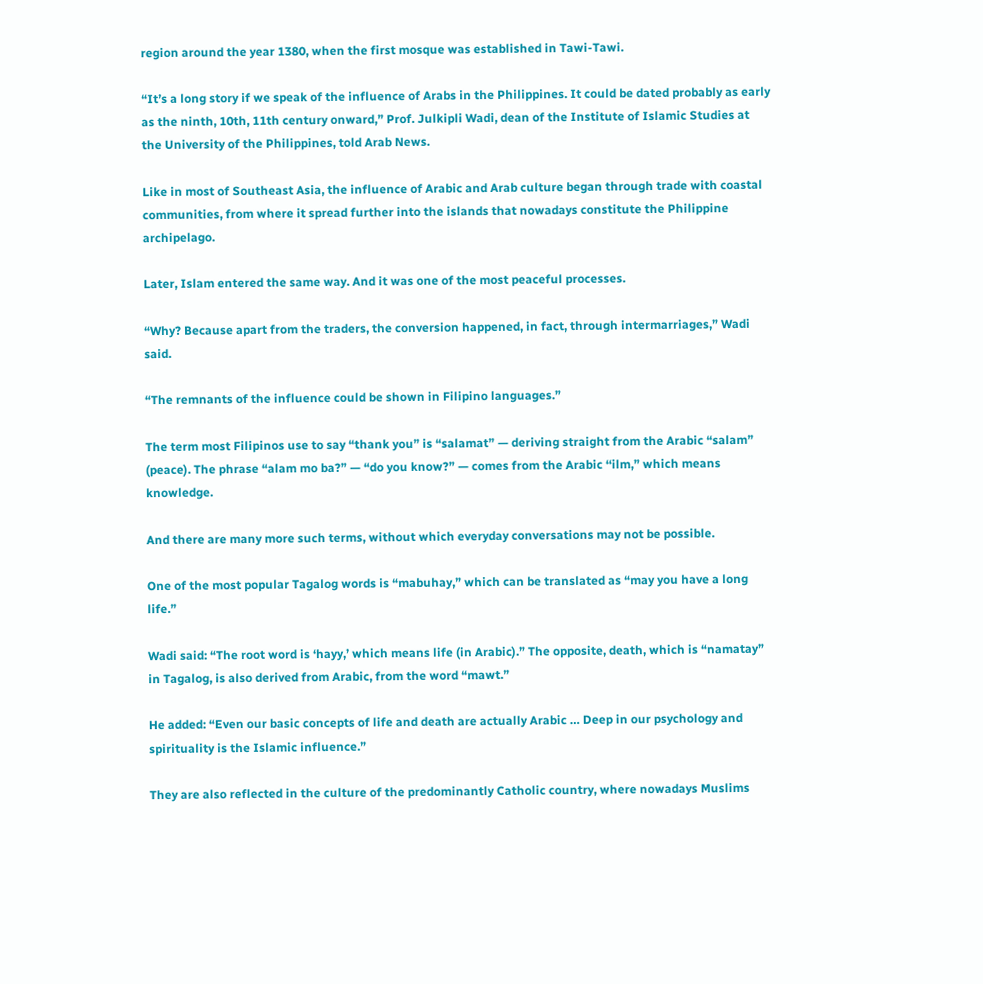region around the year 1380, when the first mosque was established in Tawi-Tawi.

“It’s a long story if we speak of the influence of Arabs in the Philippines. It could be dated probably as early as the ninth, 10th, 11th century onward,” Prof. Julkipli Wadi, dean of the Institute of Islamic Studies at the University of the Philippines, told Arab News.

Like in most of Southeast Asia, the influence of Arabic and Arab culture began through trade with coastal communities, from where it spread further into the islands that nowadays constitute the Philippine archipelago.

Later, Islam entered the same way. And it was one of the most peaceful processes.

“Why? Because apart from the traders, the conversion happened, in fact, through intermarriages,” Wadi said.

“The remnants of the influence could be shown in Filipino languages.”

The term most Filipinos use to say “thank you” is “salamat” — deriving straight from the Arabic “salam” (peace). The phrase “alam mo ba?” — “do you know?” — comes from the Arabic ‘‘ilm,” which means knowledge.

And there are many more such terms, without which everyday conversations may not be possible.

One of the most popular Tagalog words is “mabuhay,” which can be translated as “may you have a long life.”

Wadi said: “The root word is ‘hayy,’ which means life (in Arabic).” The opposite, death, which is “namatay” in Tagalog, is also derived from Arabic, from the word “mawt.”

He added: “Even our basic concepts of life and death are actually Arabic … Deep in our psychology and spirituality is the Islamic influence.”

They are also reflected in the culture of the predominantly Catholic country, where nowadays Muslims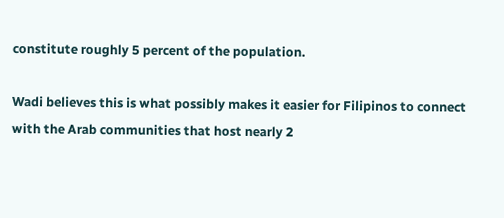constitute roughly 5 percent of the population.

Wadi believes this is what possibly makes it easier for Filipinos to connect with the Arab communities that host nearly 2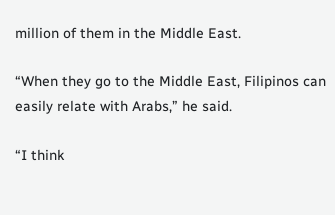million of them in the Middle East.

“When they go to the Middle East, Filipinos can easily relate with Arabs,” he said.

“I think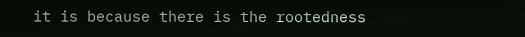it is because there is the rootedness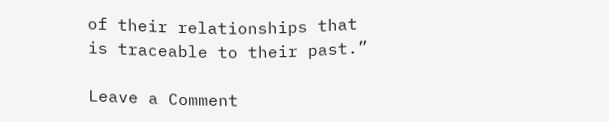of their relationships that is traceable to their past.”

Leave a Comment